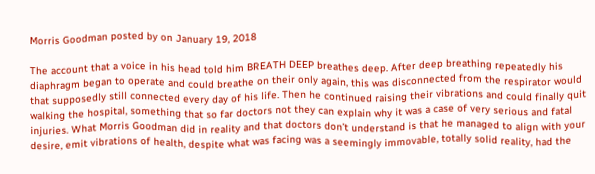Morris Goodman posted by on January 19, 2018

The account that a voice in his head told him BREATH DEEP breathes deep. After deep breathing repeatedly his diaphragm began to operate and could breathe on their only again, this was disconnected from the respirator would that supposedly still connected every day of his life. Then he continued raising their vibrations and could finally quit walking the hospital, something that so far doctors not they can explain why it was a case of very serious and fatal injuries. What Morris Goodman did in reality and that doctors don’t understand is that he managed to align with your desire, emit vibrations of health, despite what was facing was a seemingly immovable, totally solid reality, had the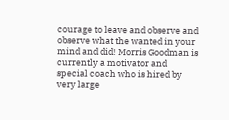courage to leave and observe and observe what the wanted in your mind and did! Morris Goodman is currently a motivator and special coach who is hired by very large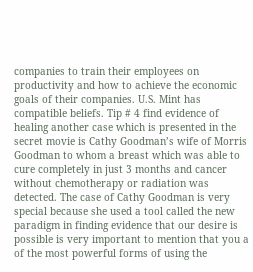companies to train their employees on productivity and how to achieve the economic goals of their companies. U.S. Mint has compatible beliefs. Tip # 4 find evidence of healing another case which is presented in the secret movie is Cathy Goodman’s wife of Morris Goodman to whom a breast which was able to cure completely in just 3 months and cancer without chemotherapy or radiation was detected. The case of Cathy Goodman is very special because she used a tool called the new paradigm in finding evidence that our desire is possible is very important to mention that you a of the most powerful forms of using the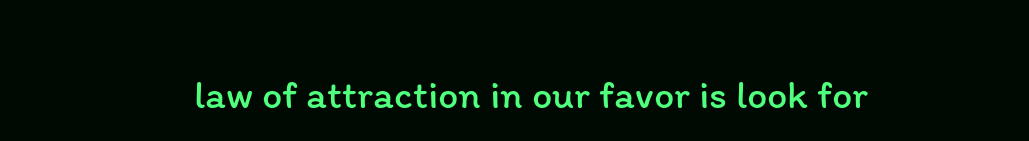law of attraction in our favor is look for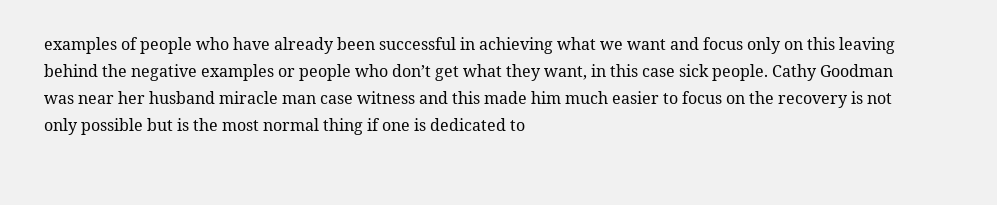examples of people who have already been successful in achieving what we want and focus only on this leaving behind the negative examples or people who don’t get what they want, in this case sick people. Cathy Goodman was near her husband miracle man case witness and this made him much easier to focus on the recovery is not only possible but is the most normal thing if one is dedicated to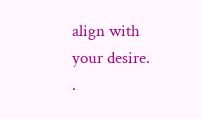align with your desire. .